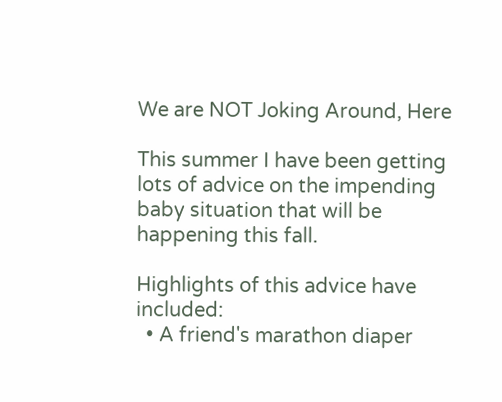We are NOT Joking Around, Here

This summer I have been getting lots of advice on the impending baby situation that will be happening this fall.

Highlights of this advice have included:
  • A friend's marathon diaper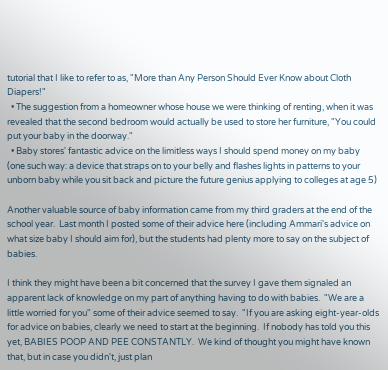tutorial that I like to refer to as, "More than Any Person Should Ever Know about Cloth Diapers!"
  • The suggestion from a homeowner whose house we were thinking of renting, when it was revealed that the second bedroom would actually be used to store her furniture, "You could put your baby in the doorway."
  • Baby stores' fantastic advice on the limitless ways I should spend money on my baby (one such way: a device that straps on to your belly and flashes lights in patterns to your unborn baby while you sit back and picture the future genius applying to colleges at age 5)

Another valuable source of baby information came from my third graders at the end of the school year.  Last month I posted some of their advice here (including Ammari's advice on what size baby I should aim for), but the students had plenty more to say on the subject of babies.

I think they might have been a bit concerned that the survey I gave them signaled an apparent lack of knowledge on my part of anything having to do with babies.  "We are a little worried for you" some of their advice seemed to say.  "If you are asking eight-year-olds for advice on babies, clearly we need to start at the beginning.  If nobody has told you this yet, BABIES POOP AND PEE CONSTANTLY.  We kind of thought you might have known that, but in case you didn't, just plan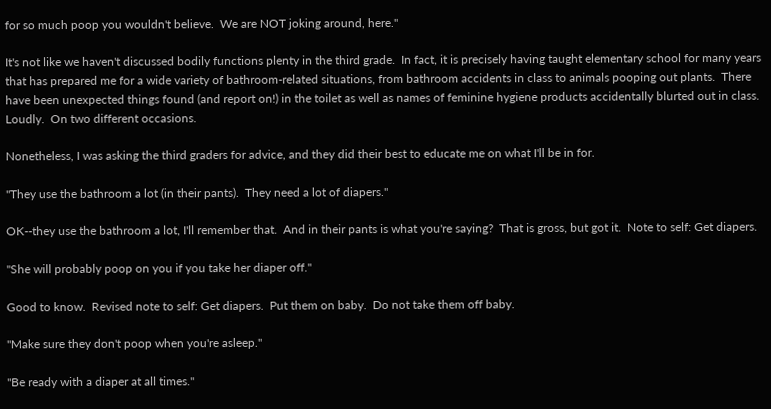for so much poop you wouldn't believe.  We are NOT joking around, here."

It's not like we haven't discussed bodily functions plenty in the third grade.  In fact, it is precisely having taught elementary school for many years that has prepared me for a wide variety of bathroom-related situations, from bathroom accidents in class to animals pooping out plants.  There have been unexpected things found (and report on!) in the toilet as well as names of feminine hygiene products accidentally blurted out in class.  Loudly.  On two different occasions.

Nonetheless, I was asking the third graders for advice, and they did their best to educate me on what I'll be in for.

"They use the bathroom a lot (in their pants).  They need a lot of diapers."

OK--they use the bathroom a lot, I'll remember that.  And in their pants is what you're saying?  That is gross, but got it.  Note to self: Get diapers.

"She will probably poop on you if you take her diaper off."

Good to know.  Revised note to self: Get diapers.  Put them on baby.  Do not take them off baby.

"Make sure they don't poop when you're asleep."

"Be ready with a diaper at all times."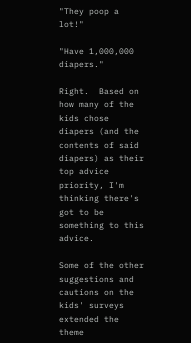"They poop a lot!"

"Have 1,000,000 diapers."

Right.  Based on how many of the kids chose diapers (and the contents of said diapers) as their top advice priority, I'm thinking there's got to be something to this advice.

Some of the other suggestions and cautions on the kids' surveys extended the theme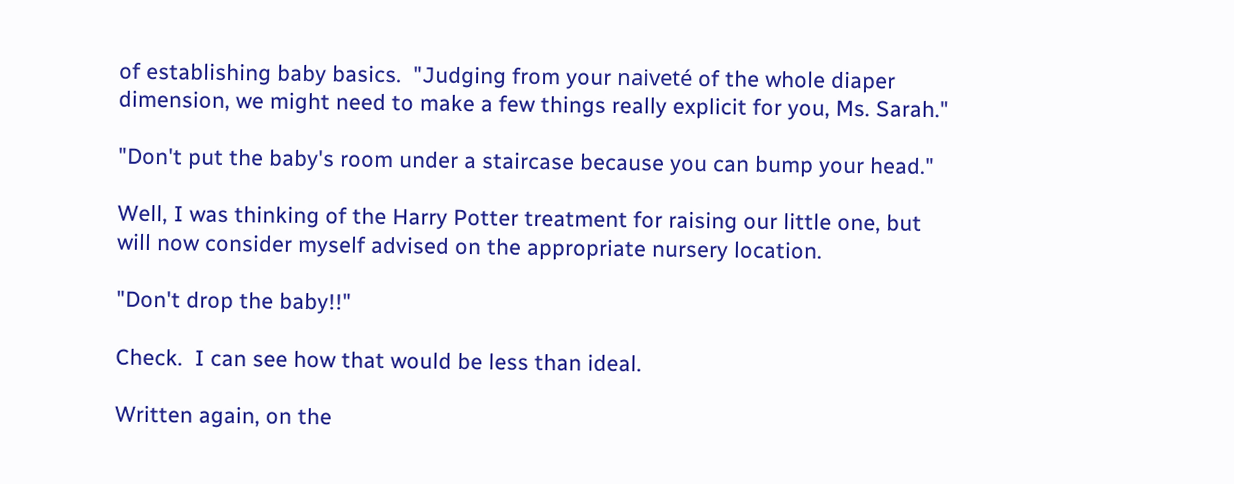of establishing baby basics.  "Judging from your naiveté of the whole diaper dimension, we might need to make a few things really explicit for you, Ms. Sarah."

"Don't put the baby's room under a staircase because you can bump your head."

Well, I was thinking of the Harry Potter treatment for raising our little one, but will now consider myself advised on the appropriate nursery location.

"Don't drop the baby!!"

Check.  I can see how that would be less than ideal.

Written again, on the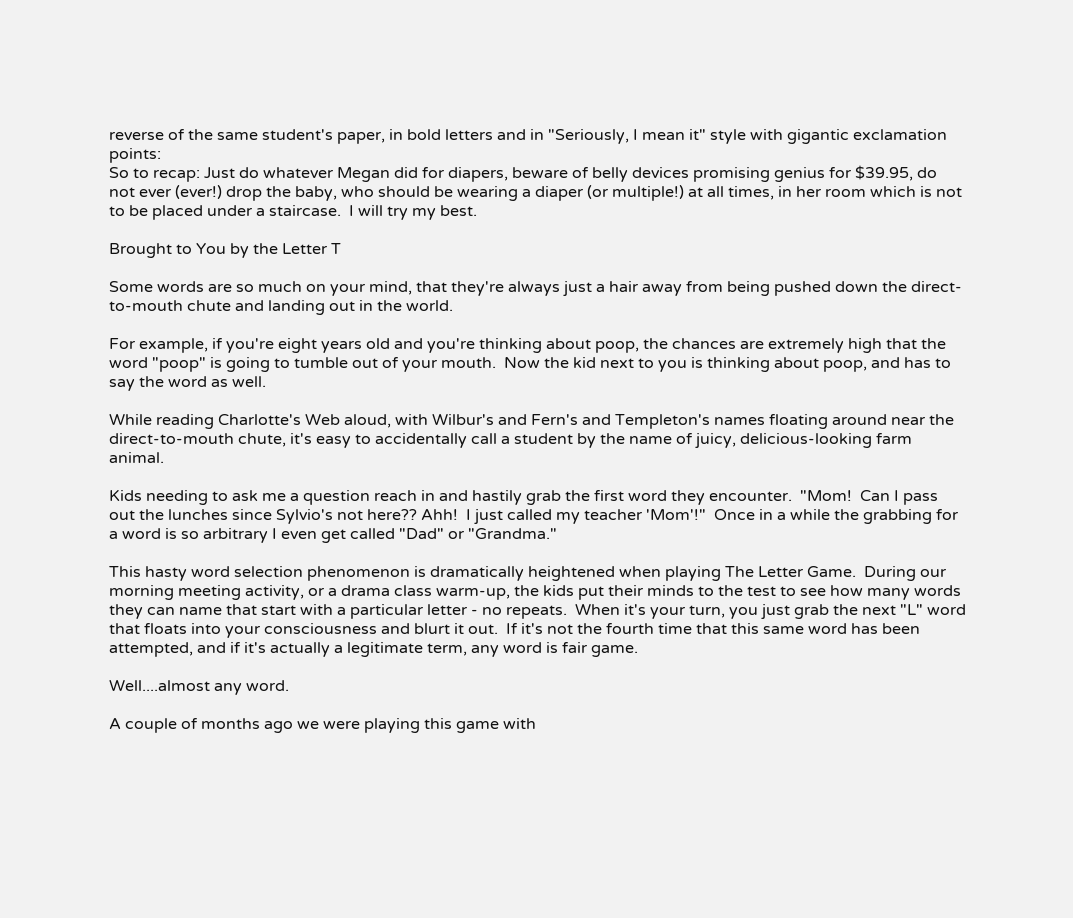reverse of the same student's paper, in bold letters and in "Seriously, I mean it" style with gigantic exclamation points:
So to recap: Just do whatever Megan did for diapers, beware of belly devices promising genius for $39.95, do not ever (ever!) drop the baby, who should be wearing a diaper (or multiple!) at all times, in her room which is not to be placed under a staircase.  I will try my best.

Brought to You by the Letter T

Some words are so much on your mind, that they're always just a hair away from being pushed down the direct-to-mouth chute and landing out in the world.

For example, if you're eight years old and you're thinking about poop, the chances are extremely high that the word "poop" is going to tumble out of your mouth.  Now the kid next to you is thinking about poop, and has to say the word as well.

While reading Charlotte's Web aloud, with Wilbur's and Fern's and Templeton's names floating around near the direct-to-mouth chute, it's easy to accidentally call a student by the name of juicy, delicious-looking farm animal.

Kids needing to ask me a question reach in and hastily grab the first word they encounter.  "Mom!  Can I pass out the lunches since Sylvio's not here?? Ahh!  I just called my teacher 'Mom'!"  Once in a while the grabbing for a word is so arbitrary I even get called "Dad" or "Grandma."

This hasty word selection phenomenon is dramatically heightened when playing The Letter Game.  During our morning meeting activity, or a drama class warm-up, the kids put their minds to the test to see how many words they can name that start with a particular letter - no repeats.  When it's your turn, you just grab the next "L" word that floats into your consciousness and blurt it out.  If it's not the fourth time that this same word has been attempted, and if it's actually a legitimate term, any word is fair game.

Well....almost any word.

A couple of months ago we were playing this game with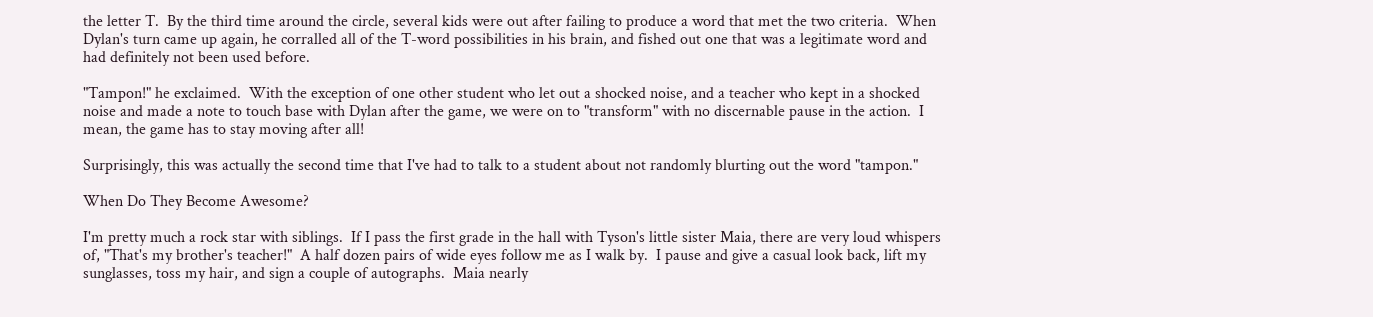the letter T.  By the third time around the circle, several kids were out after failing to produce a word that met the two criteria.  When Dylan's turn came up again, he corralled all of the T-word possibilities in his brain, and fished out one that was a legitimate word and had definitely not been used before.

"Tampon!" he exclaimed.  With the exception of one other student who let out a shocked noise, and a teacher who kept in a shocked noise and made a note to touch base with Dylan after the game, we were on to "transform" with no discernable pause in the action.  I mean, the game has to stay moving after all!

Surprisingly, this was actually the second time that I've had to talk to a student about not randomly blurting out the word "tampon."

When Do They Become Awesome?

I'm pretty much a rock star with siblings.  If I pass the first grade in the hall with Tyson's little sister Maia, there are very loud whispers of, "That's my brother's teacher!"  A half dozen pairs of wide eyes follow me as I walk by.  I pause and give a casual look back, lift my sunglasses, toss my hair, and sign a couple of autographs.  Maia nearly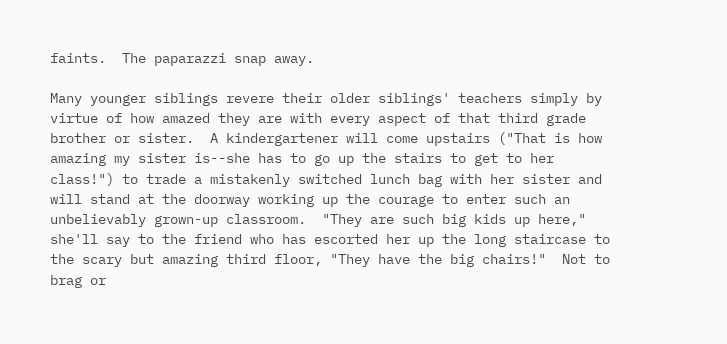faints.  The paparazzi snap away.

Many younger siblings revere their older siblings' teachers simply by virtue of how amazed they are with every aspect of that third grade brother or sister.  A kindergartener will come upstairs ("That is how amazing my sister is--she has to go up the stairs to get to her class!") to trade a mistakenly switched lunch bag with her sister and will stand at the doorway working up the courage to enter such an unbelievably grown-up classroom.  "They are such big kids up here," she'll say to the friend who has escorted her up the long staircase to the scary but amazing third floor, "They have the big chairs!"  Not to brag or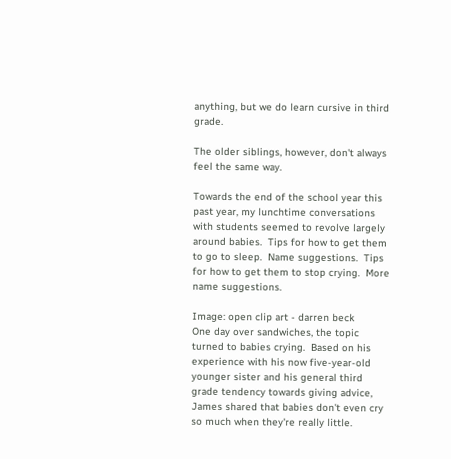anything, but we do learn cursive in third grade.

The older siblings, however, don't always feel the same way.

Towards the end of the school year this past year, my lunchtime conversations with students seemed to revolve largely around babies.  Tips for how to get them to go to sleep.  Name suggestions.  Tips for how to get them to stop crying.  More name suggestions.

Image: open clip art - darren beck
One day over sandwiches, the topic turned to babies crying.  Based on his experience with his now five-year-old younger sister and his general third grade tendency towards giving advice, James shared that babies don't even cry so much when they're really little.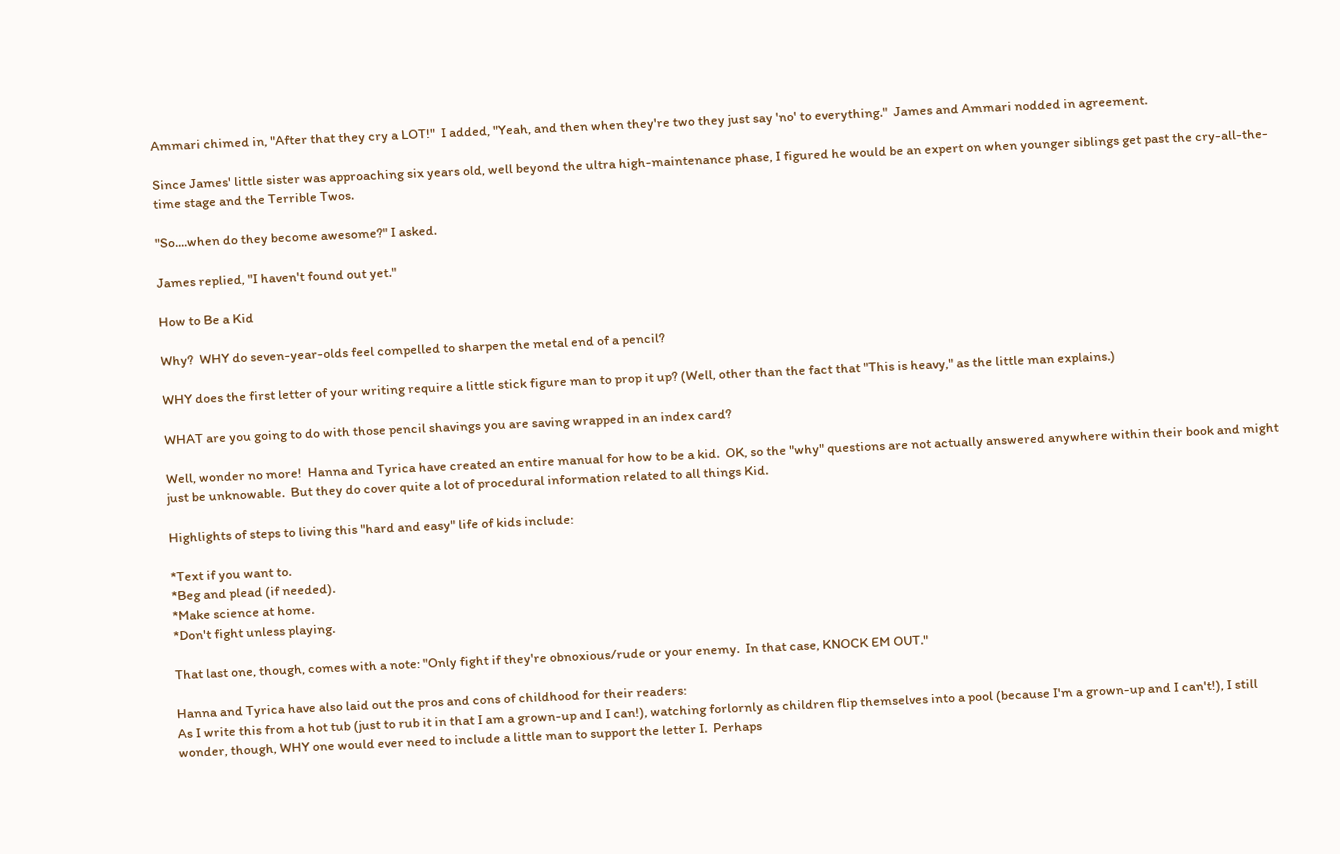Ammari chimed in, "After that they cry a LOT!"  I added, "Yeah, and then when they're two they just say 'no' to everything."  James and Ammari nodded in agreement.

Since James' little sister was approaching six years old, well beyond the ultra high-maintenance phase, I figured he would be an expert on when younger siblings get past the cry-all-the-time stage and the Terrible Twos.

"So....when do they become awesome?" I asked.

James replied, "I haven't found out yet."

How to Be a Kid

Why?  WHY do seven-year-olds feel compelled to sharpen the metal end of a pencil?

WHY does the first letter of your writing require a little stick figure man to prop it up? (Well, other than the fact that "This is heavy," as the little man explains.)

WHAT are you going to do with those pencil shavings you are saving wrapped in an index card?

Well, wonder no more!  Hanna and Tyrica have created an entire manual for how to be a kid.  OK, so the "why" questions are not actually answered anywhere within their book and might just be unknowable.  But they do cover quite a lot of procedural information related to all things Kid.

Highlights of steps to living this "hard and easy" life of kids include:

*Text if you want to.
*Beg and plead (if needed).
*Make science at home.
*Don't fight unless playing.

That last one, though, comes with a note: "Only fight if they're obnoxious/rude or your enemy.  In that case, KNOCK EM OUT."

Hanna and Tyrica have also laid out the pros and cons of childhood for their readers:
As I write this from a hot tub (just to rub it in that I am a grown-up and I can!), watching forlornly as children flip themselves into a pool (because I'm a grown-up and I can't!), I still wonder, though, WHY one would ever need to include a little man to support the letter I.  Perhaps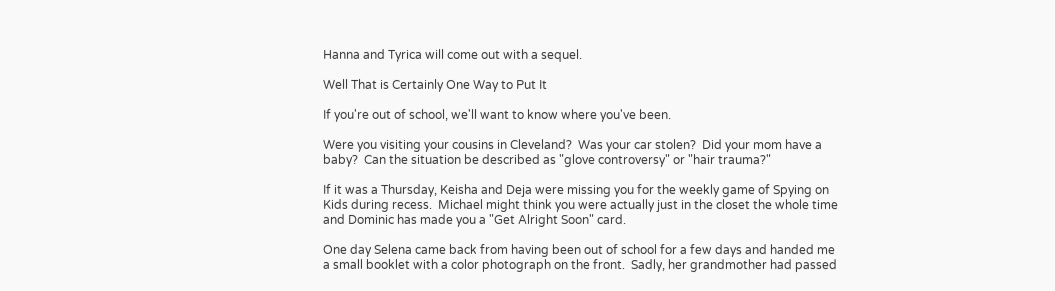Hanna and Tyrica will come out with a sequel.

Well That is Certainly One Way to Put It

If you're out of school, we'll want to know where you've been.

Were you visiting your cousins in Cleveland?  Was your car stolen?  Did your mom have a baby?  Can the situation be described as "glove controversy" or "hair trauma?"

If it was a Thursday, Keisha and Deja were missing you for the weekly game of Spying on Kids during recess.  Michael might think you were actually just in the closet the whole time and Dominic has made you a "Get Alright Soon" card.

One day Selena came back from having been out of school for a few days and handed me a small booklet with a color photograph on the front.  Sadly, her grandmother had passed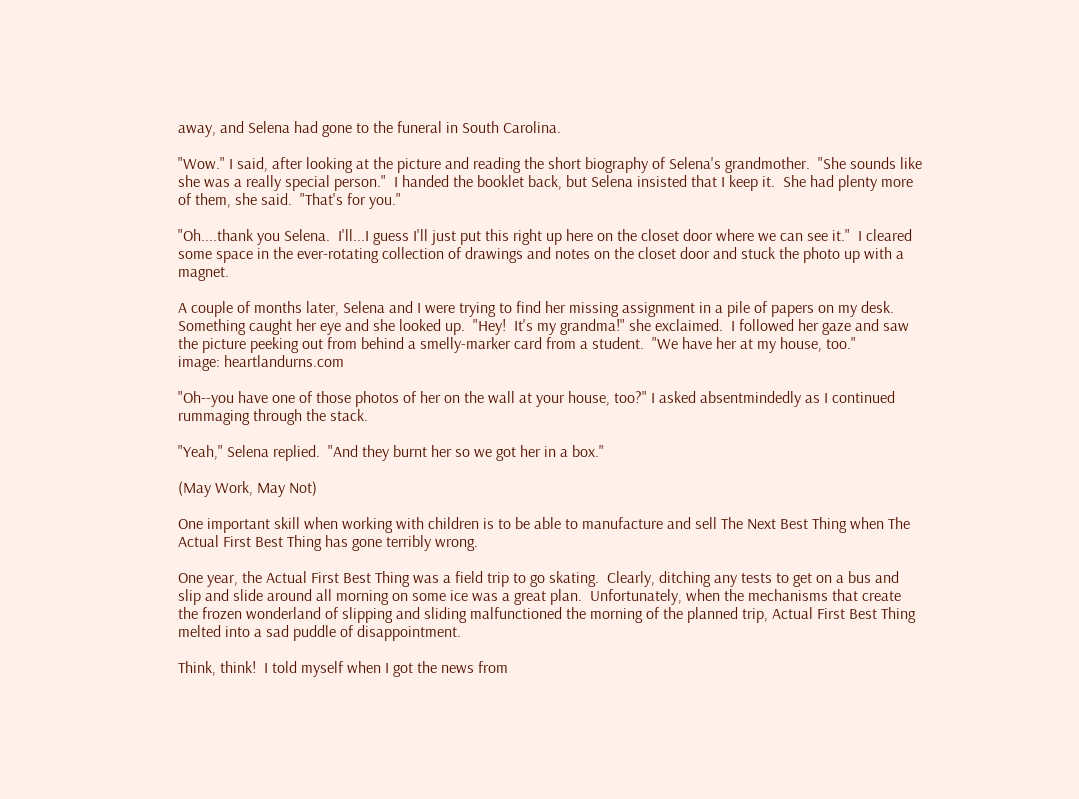away, and Selena had gone to the funeral in South Carolina.

"Wow." I said, after looking at the picture and reading the short biography of Selena's grandmother.  "She sounds like she was a really special person."  I handed the booklet back, but Selena insisted that I keep it.  She had plenty more of them, she said.  "That's for you."

"Oh....thank you Selena.  I'll...I guess I'll just put this right up here on the closet door where we can see it."  I cleared some space in the ever-rotating collection of drawings and notes on the closet door and stuck the photo up with a magnet.

A couple of months later, Selena and I were trying to find her missing assignment in a pile of papers on my desk.  Something caught her eye and she looked up.  "Hey!  It's my grandma!" she exclaimed.  I followed her gaze and saw the picture peeking out from behind a smelly-marker card from a student.  "We have her at my house, too."
image: heartlandurns.com

"Oh--you have one of those photos of her on the wall at your house, too?" I asked absentmindedly as I continued rummaging through the stack.

"Yeah," Selena replied.  "And they burnt her so we got her in a box."

(May Work, May Not)

One important skill when working with children is to be able to manufacture and sell The Next Best Thing when The Actual First Best Thing has gone terribly wrong.

One year, the Actual First Best Thing was a field trip to go skating.  Clearly, ditching any tests to get on a bus and slip and slide around all morning on some ice was a great plan.  Unfortunately, when the mechanisms that create the frozen wonderland of slipping and sliding malfunctioned the morning of the planned trip, Actual First Best Thing melted into a sad puddle of disappointment.

Think, think!  I told myself when I got the news from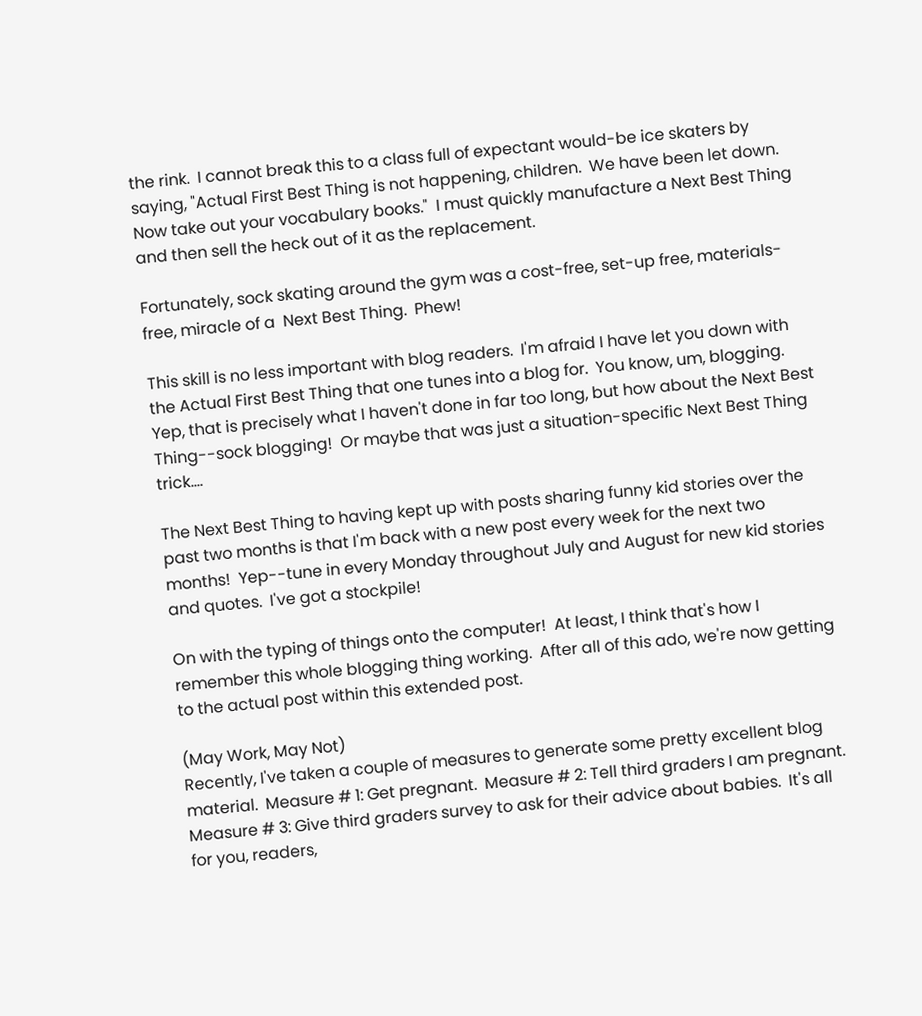the rink.  I cannot break this to a class full of expectant would-be ice skaters by saying, "Actual First Best Thing is not happening, children.  We have been let down.  Now take out your vocabulary books."  I must quickly manufacture a Next Best Thing and then sell the heck out of it as the replacement.

Fortunately, sock skating around the gym was a cost-free, set-up free, materials-free, miracle of a  Next Best Thing.  Phew!

This skill is no less important with blog readers.  I'm afraid I have let you down with the Actual First Best Thing that one tunes into a blog for.  You know, um, blogging.  Yep, that is precisely what I haven't done in far too long, but how about the Next Best Thing--sock blogging!  Or maybe that was just a situation-specific Next Best Thing trick....

The Next Best Thing to having kept up with posts sharing funny kid stories over the past two months is that I'm back with a new post every week for the next two months!  Yep--tune in every Monday throughout July and August for new kid stories and quotes.  I've got a stockpile!

On with the typing of things onto the computer!  At least, I think that's how I remember this whole blogging thing working.  After all of this ado, we're now getting to the actual post within this extended post.

(May Work, May Not)
Recently, I've taken a couple of measures to generate some pretty excellent blog material.  Measure # 1: Get pregnant.  Measure # 2: Tell third graders I am pregnant.  Measure # 3: Give third graders survey to ask for their advice about babies.  It's all for you, readers,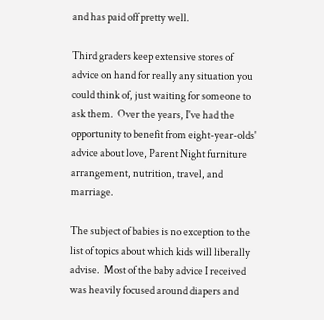and has paid off pretty well.

Third graders keep extensive stores of advice on hand for really any situation you could think of, just waiting for someone to ask them.  Over the years, I've had the opportunity to benefit from eight-year-olds' advice about love, Parent Night furniture arrangement, nutrition, travel, and marriage.

The subject of babies is no exception to the list of topics about which kids will liberally advise.  Most of the baby advice I received was heavily focused around diapers and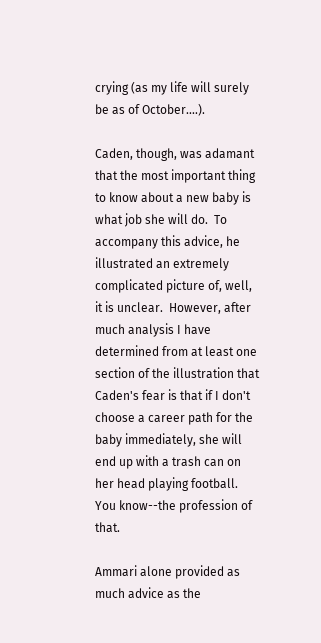crying (as my life will surely be as of October....).

Caden, though, was adamant that the most important thing to know about a new baby is what job she will do.  To accompany this advice, he illustrated an extremely complicated picture of, well, it is unclear.  However, after much analysis I have determined from at least one section of the illustration that Caden's fear is that if I don't choose a career path for the baby immediately, she will end up with a trash can on her head playing football.   You know--the profession of that.

Ammari alone provided as much advice as the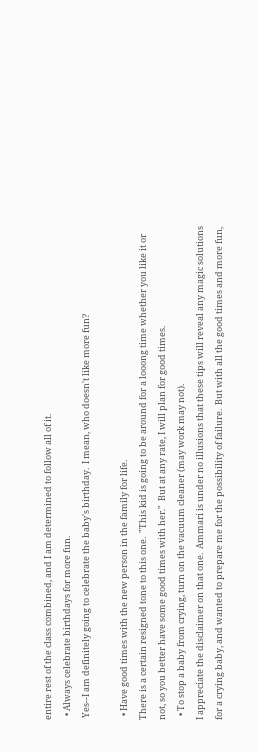entire rest of the class combined, and I am determined to follow all of it.
  • Always celebrate birthdays for more fun.
 Yes--I am definitely going to celebrate the baby's birthday.  I mean, who doesn't like more fun?

  • Have good times with the new person in the family for life.
There is a certain resigned tone to this one.  "This kid is going to be around for a looong time whether you like it or not, so you better have some good times with her."  But at any rate, I will plan for good times.
  • To stop a baby from crying, turn on the vacuum cleaner (may work may not).
I appreciate the disclaimer on that one.  Ammari is under no illusions that these tips will reveal any magic solutions for a crying baby, and wanted to prepare me for the possibility of failure.  But with all the good times and more fun,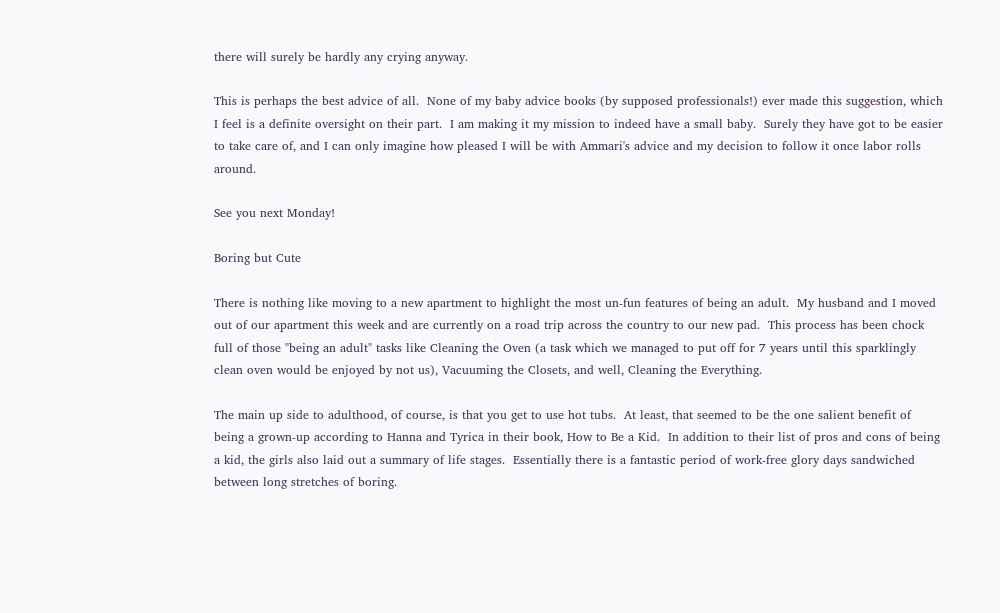there will surely be hardly any crying anyway.

This is perhaps the best advice of all.  None of my baby advice books (by supposed professionals!) ever made this suggestion, which I feel is a definite oversight on their part.  I am making it my mission to indeed have a small baby.  Surely they have got to be easier to take care of, and I can only imagine how pleased I will be with Ammari's advice and my decision to follow it once labor rolls around.

See you next Monday!

Boring but Cute

There is nothing like moving to a new apartment to highlight the most un-fun features of being an adult.  My husband and I moved out of our apartment this week and are currently on a road trip across the country to our new pad.  This process has been chock full of those "being an adult" tasks like Cleaning the Oven (a task which we managed to put off for 7 years until this sparklingly clean oven would be enjoyed by not us), Vacuuming the Closets, and well, Cleaning the Everything.

The main up side to adulthood, of course, is that you get to use hot tubs.  At least, that seemed to be the one salient benefit of being a grown-up according to Hanna and Tyrica in their book, How to Be a Kid.  In addition to their list of pros and cons of being a kid, the girls also laid out a summary of life stages.  Essentially there is a fantastic period of work-free glory days sandwiched between long stretches of boring.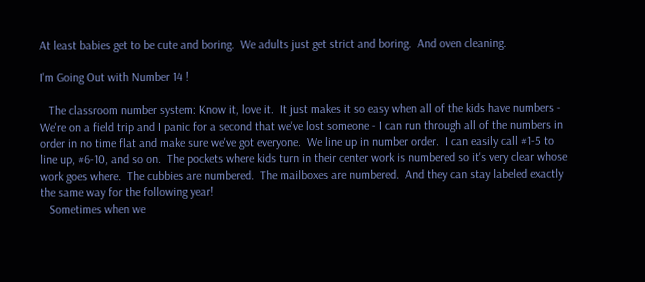At least babies get to be cute and boring.  We adults just get strict and boring.  And oven cleaning.

I'm Going Out with Number 14 !

   The classroom number system: Know it, love it.  It just makes it so easy when all of the kids have numbers - We're on a field trip and I panic for a second that we've lost someone - I can run through all of the numbers in order in no time flat and make sure we've got everyone.  We line up in number order.  I can easily call #1-5 to line up, #6-10, and so on.  The pockets where kids turn in their center work is numbered so it's very clear whose work goes where.  The cubbies are numbered.  The mailboxes are numbered.  And they can stay labeled exactly the same way for the following year!
   Sometimes when we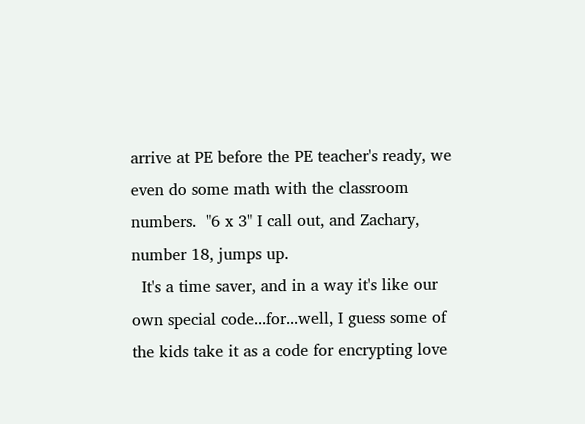arrive at PE before the PE teacher's ready, we even do some math with the classroom numbers.  "6 x 3" I call out, and Zachary, number 18, jumps up.
  It's a time saver, and in a way it's like our own special code...for...well, I guess some of the kids take it as a code for encrypting love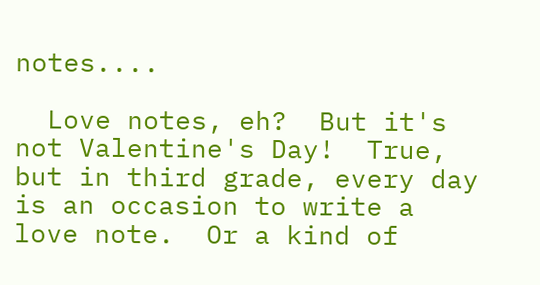notes....

  Love notes, eh?  But it's not Valentine's Day!  True, but in third grade, every day is an occasion to write a love note.  Or a kind of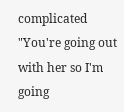complicated "You're going out with her so I'm going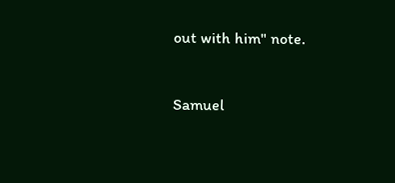out with him" note.


Samuel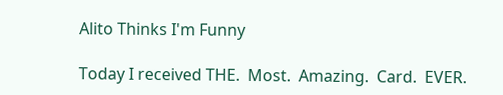Alito Thinks I'm Funny

Today I received THE.  Most.  Amazing.  Card.  EVER.